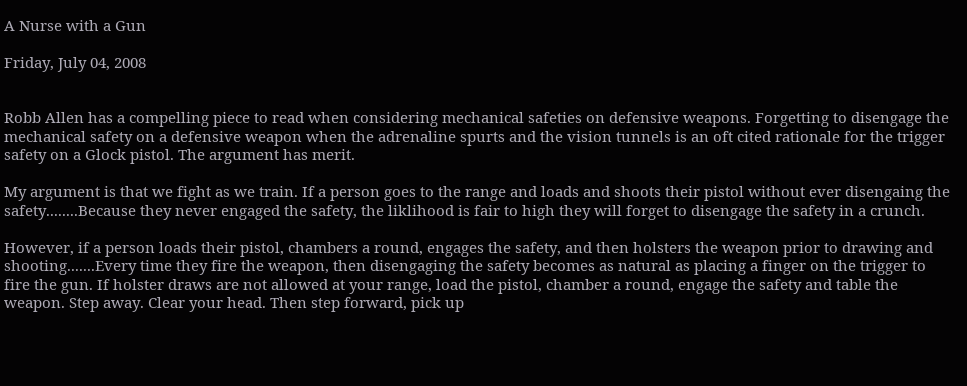A Nurse with a Gun

Friday, July 04, 2008


Robb Allen has a compelling piece to read when considering mechanical safeties on defensive weapons. Forgetting to disengage the mechanical safety on a defensive weapon when the adrenaline spurts and the vision tunnels is an oft cited rationale for the trigger safety on a Glock pistol. The argument has merit.

My argument is that we fight as we train. If a person goes to the range and loads and shoots their pistol without ever disengaing the safety........Because they never engaged the safety, the liklihood is fair to high they will forget to disengage the safety in a crunch.

However, if a person loads their pistol, chambers a round, engages the safety, and then holsters the weapon prior to drawing and shooting.......Every time they fire the weapon, then disengaging the safety becomes as natural as placing a finger on the trigger to fire the gun. If holster draws are not allowed at your range, load the pistol, chamber a round, engage the safety and table the weapon. Step away. Clear your head. Then step forward, pick up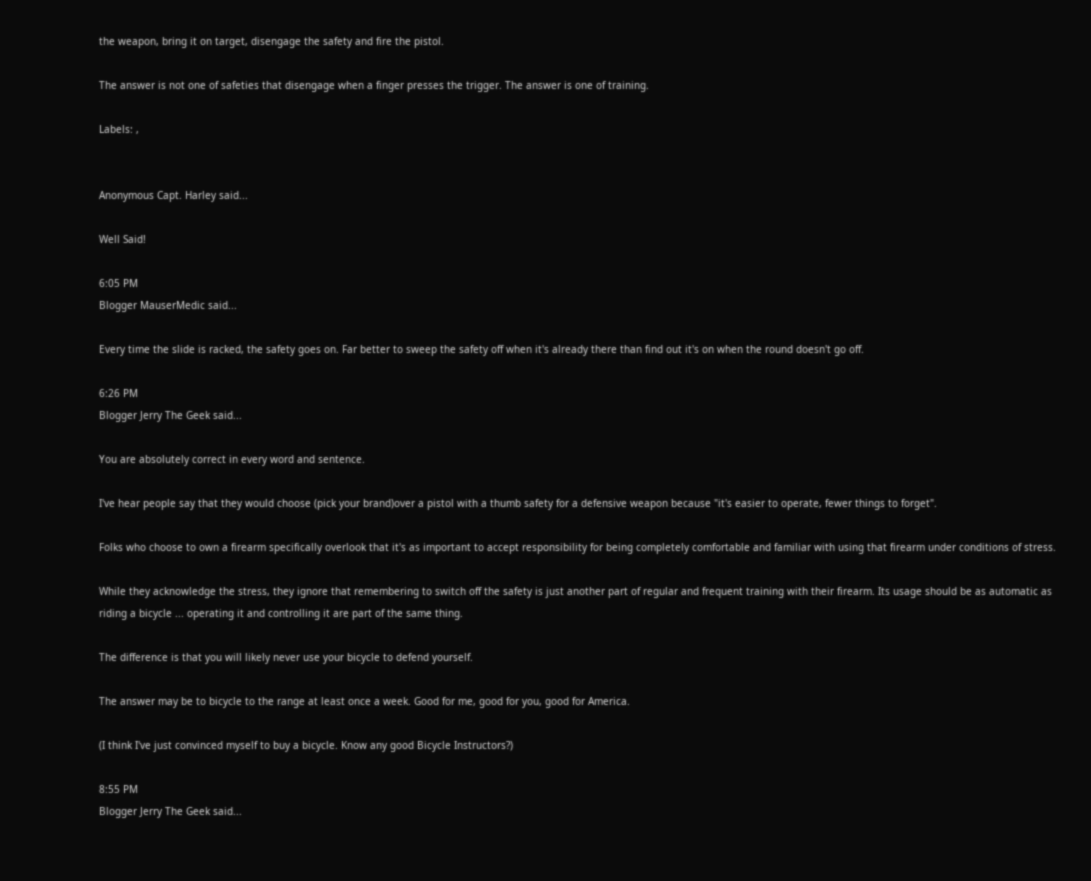the weapon, bring it on target, disengage the safety and fire the pistol.

The answer is not one of safeties that disengage when a finger presses the trigger. The answer is one of training.

Labels: ,


Anonymous Capt. Harley said...

Well Said!

6:05 PM
Blogger MauserMedic said...

Every time the slide is racked, the safety goes on. Far better to sweep the safety off when it's already there than find out it's on when the round doesn't go off.

6:26 PM
Blogger Jerry The Geek said...

You are absolutely correct in every word and sentence.

I've hear people say that they would choose (pick your brand)over a pistol with a thumb safety for a defensive weapon because "it's easier to operate, fewer things to forget".

Folks who choose to own a firearm specifically overlook that it's as important to accept responsibility for being completely comfortable and familiar with using that firearm under conditions of stress.

While they acknowledge the stress, they ignore that remembering to switch off the safety is just another part of regular and frequent training with their firearm. Its usage should be as automatic as riding a bicycle ... operating it and controlling it are part of the same thing.

The difference is that you will likely never use your bicycle to defend yourself.

The answer may be to bicycle to the range at least once a week. Good for me, good for you, good for America.

(I think I've just convinced myself to buy a bicycle. Know any good Bicycle Instructors?)

8:55 PM
Blogger Jerry The Geek said...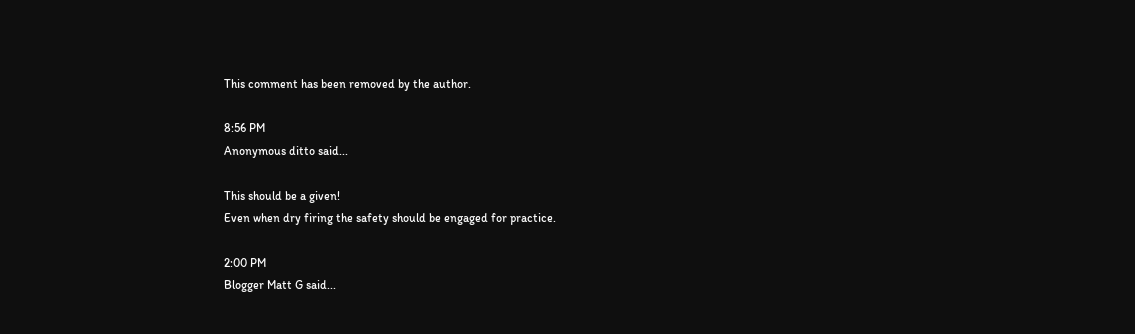This comment has been removed by the author.

8:56 PM
Anonymous ditto said...

This should be a given!
Even when dry firing the safety should be engaged for practice.

2:00 PM
Blogger Matt G said...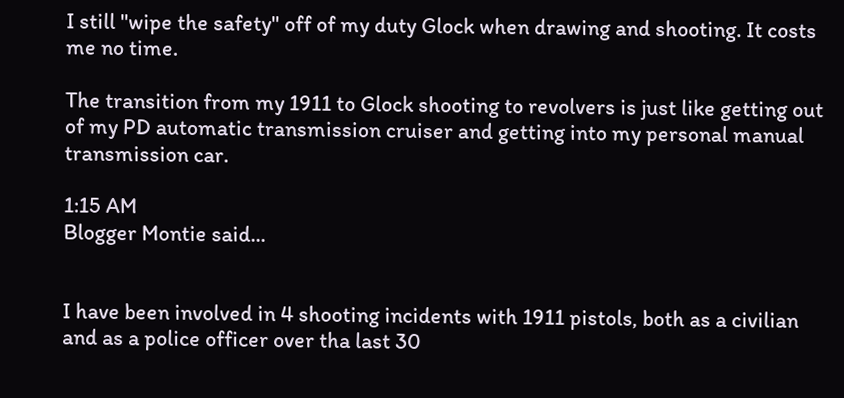I still "wipe the safety" off of my duty Glock when drawing and shooting. It costs me no time.

The transition from my 1911 to Glock shooting to revolvers is just like getting out of my PD automatic transmission cruiser and getting into my personal manual transmission car.

1:15 AM
Blogger Montie said...


I have been involved in 4 shooting incidents with 1911 pistols, both as a civilian and as a police officer over tha last 30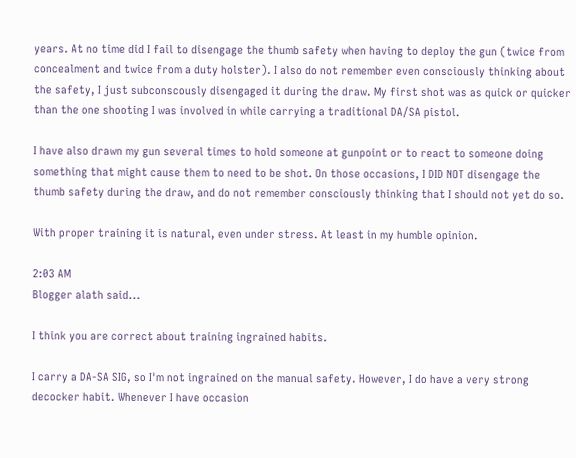years. At no time did I fail to disengage the thumb safety when having to deploy the gun (twice from concealment and twice from a duty holster). I also do not remember even consciously thinking about the safety, I just subconscously disengaged it during the draw. My first shot was as quick or quicker than the one shooting I was involved in while carrying a traditional DA/SA pistol.

I have also drawn my gun several times to hold someone at gunpoint or to react to someone doing something that might cause them to need to be shot. On those occasions, I DID NOT disengage the thumb safety during the draw, and do not remember consciously thinking that I should not yet do so.

With proper training it is natural, even under stress. At least in my humble opinion.

2:03 AM
Blogger alath said...

I think you are correct about training ingrained habits.

I carry a DA-SA SIG, so I'm not ingrained on the manual safety. However, I do have a very strong decocker habit. Whenever I have occasion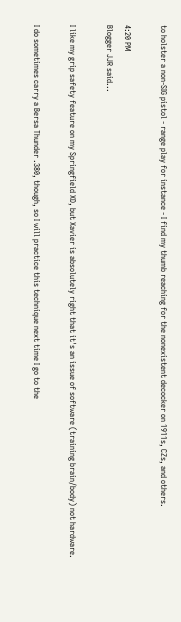to holster a non-SIG pistol - range play for instance - I find my thumb reaching for the nonexistent decocker on 1911s, CZs, and others.

4:20 PM
Blogger JJR said...

I like my grip safety feature on my Springfield XD, but Xavier is absolutely right that it's an issue of software (training brain/body) not hardware.

I do sometimes carry a Bersa Thunder .380, though, so I will practice this technique next time I go to the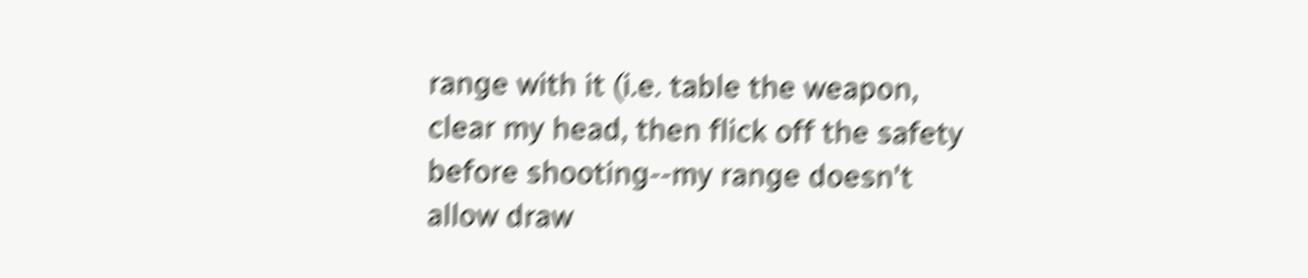range with it (i.e. table the weapon, clear my head, then flick off the safety before shooting--my range doesn't allow draw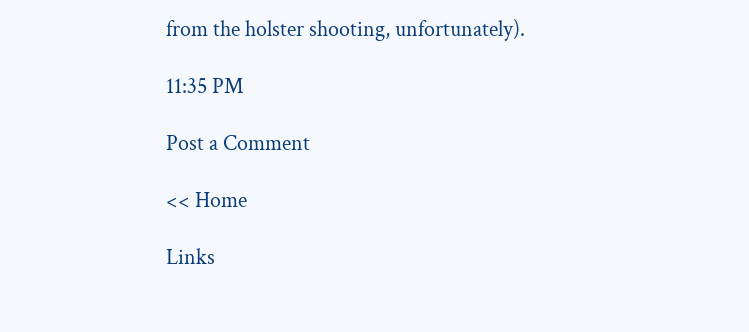from the holster shooting, unfortunately).

11:35 PM

Post a Comment

<< Home

Links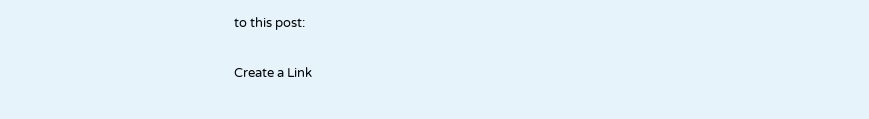to this post:

Create a Link